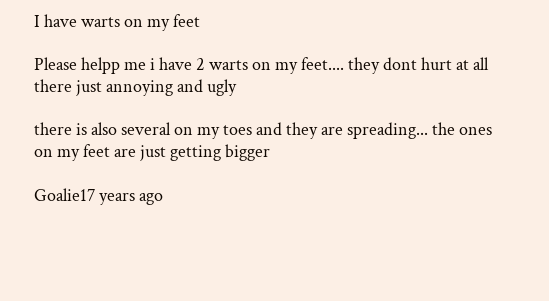I have warts on my feet

Please helpp me i have 2 warts on my feet.... they dont hurt at all there just annoying and ugly

there is also several on my toes and they are spreading... the ones on my feet are just getting bigger

Goalie17 years ago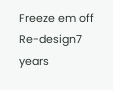Freeze em off
Re-design7 years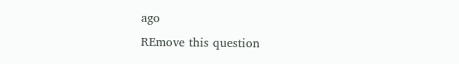ago
REmove this question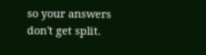so your answers don't get split.